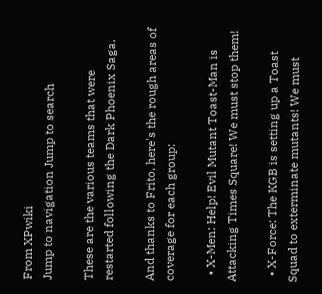From XPwiki
Jump to navigation Jump to search

These are the various teams that were restarted following the Dark Phoenix Saga.

And thanks to Frito, here's the rough areas of coverage for each group:

  • X-Men: Help! Evil Mutant Toast-Man is Attacking Times Square! We must stop them!

  • X-Force: The KGB is setting up a Toast Squad to exterminate mutants! We must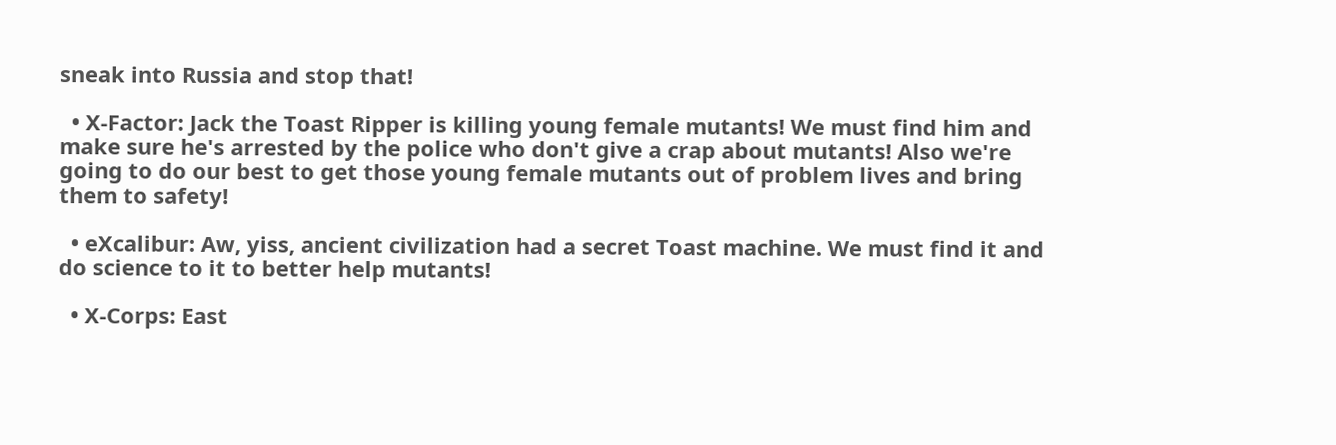sneak into Russia and stop that!

  • X-Factor: Jack the Toast Ripper is killing young female mutants! We must find him and make sure he's arrested by the police who don't give a crap about mutants! Also we're going to do our best to get those young female mutants out of problem lives and bring them to safety!

  • eXcalibur: Aw, yiss, ancient civilization had a secret Toast machine. We must find it and do science to it to better help mutants!

  • X-Corps: East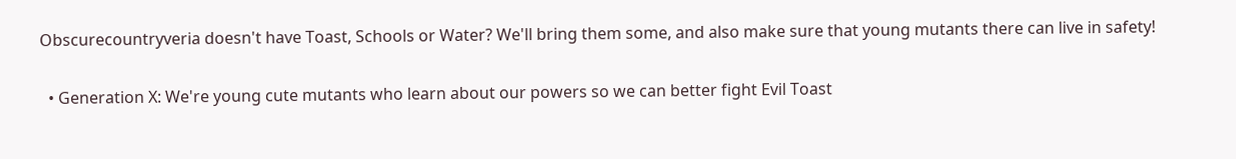Obscurecountryveria doesn't have Toast, Schools or Water? We'll bring them some, and also make sure that young mutants there can live in safety!

  • Generation X: We're young cute mutants who learn about our powers so we can better fight Evil Toast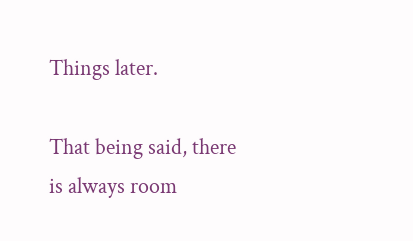Things later.

That being said, there is always room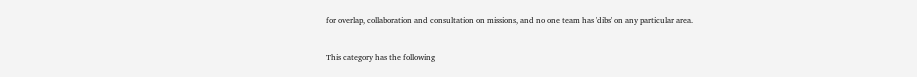for overlap, collaboration and consultation on missions, and no one team has 'dibs' on any particular area.


This category has the following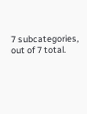7 subcategories, out of 7 total.